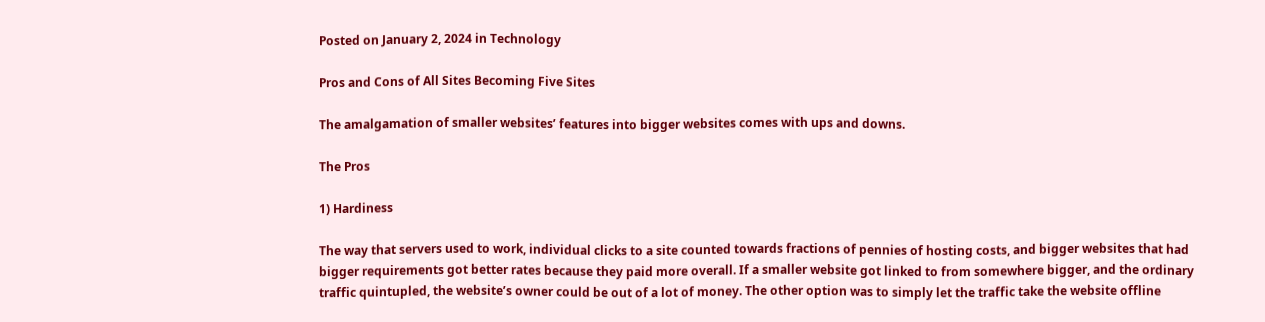Posted on January 2, 2024 in Technology

Pros and Cons of All Sites Becoming Five Sites

The amalgamation of smaller websites’ features into bigger websites comes with ups and downs.

The Pros

1) Hardiness

The way that servers used to work, individual clicks to a site counted towards fractions of pennies of hosting costs, and bigger websites that had bigger requirements got better rates because they paid more overall. If a smaller website got linked to from somewhere bigger, and the ordinary traffic quintupled, the website’s owner could be out of a lot of money. The other option was to simply let the traffic take the website offline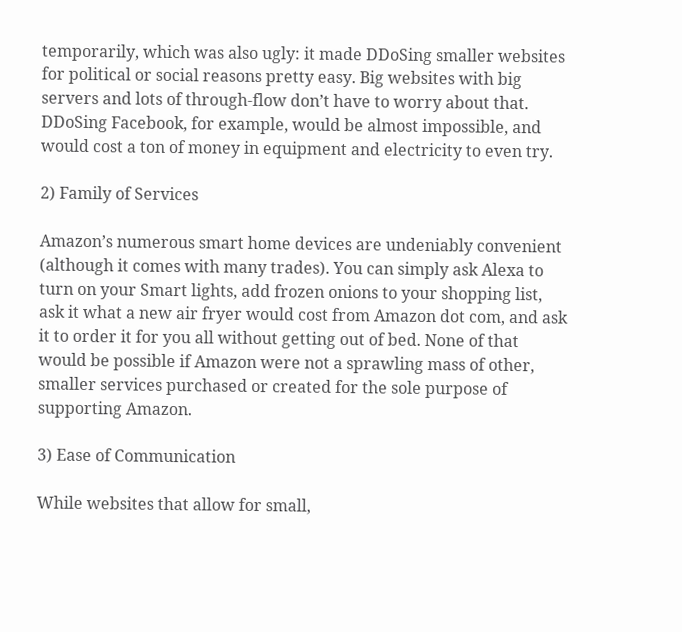temporarily, which was also ugly: it made DDoSing smaller websites for political or social reasons pretty easy. Big websites with big servers and lots of through-flow don’t have to worry about that. DDoSing Facebook, for example, would be almost impossible, and would cost a ton of money in equipment and electricity to even try.

2) Family of Services

Amazon’s numerous smart home devices are undeniably convenient (although it comes with many trades). You can simply ask Alexa to turn on your Smart lights, add frozen onions to your shopping list, ask it what a new air fryer would cost from Amazon dot com, and ask it to order it for you all without getting out of bed. None of that would be possible if Amazon were not a sprawling mass of other, smaller services purchased or created for the sole purpose of supporting Amazon.

3) Ease of Communication

While websites that allow for small,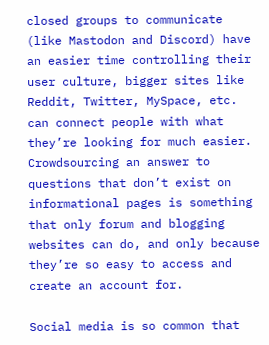closed groups to communicate (like Mastodon and Discord) have an easier time controlling their user culture, bigger sites like Reddit, Twitter, MySpace, etc. can connect people with what they’re looking for much easier. Crowdsourcing an answer to questions that don’t exist on informational pages is something that only forum and blogging websites can do, and only because they’re so easy to access and create an account for.

Social media is so common that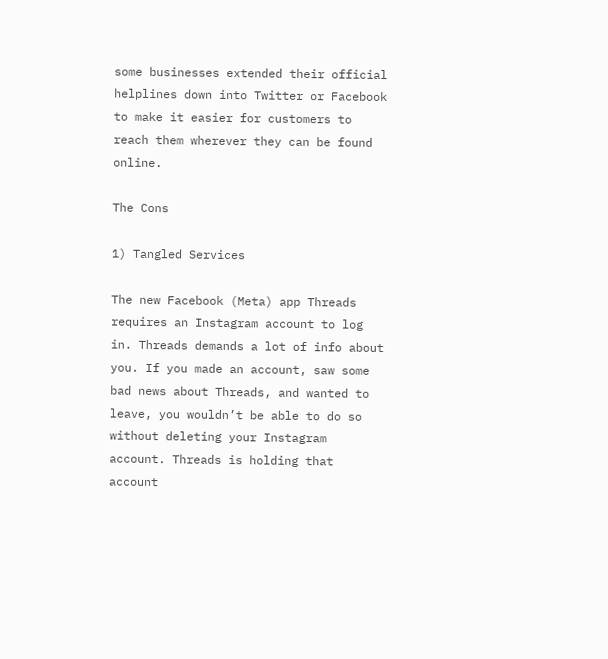some businesses extended their official helplines down into Twitter or Facebook to make it easier for customers to reach them wherever they can be found online.

The Cons

1) Tangled Services

The new Facebook (Meta) app Threads requires an Instagram account to log in. Threads demands a lot of info about you. If you made an account, saw some bad news about Threads, and wanted to leave, you wouldn’t be able to do so without deleting your Instagram account. Threads is holding that account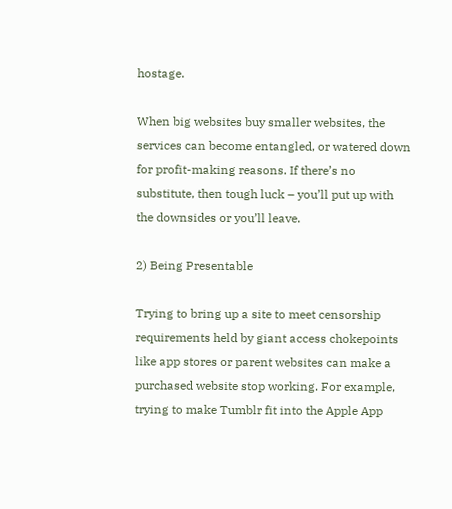hostage.

When big websites buy smaller websites, the services can become entangled, or watered down for profit-making reasons. If there’s no substitute, then tough luck – you’ll put up with the downsides or you’ll leave.

2) Being Presentable

Trying to bring up a site to meet censorship requirements held by giant access chokepoints like app stores or parent websites can make a purchased website stop working. For example, trying to make Tumblr fit into the Apple App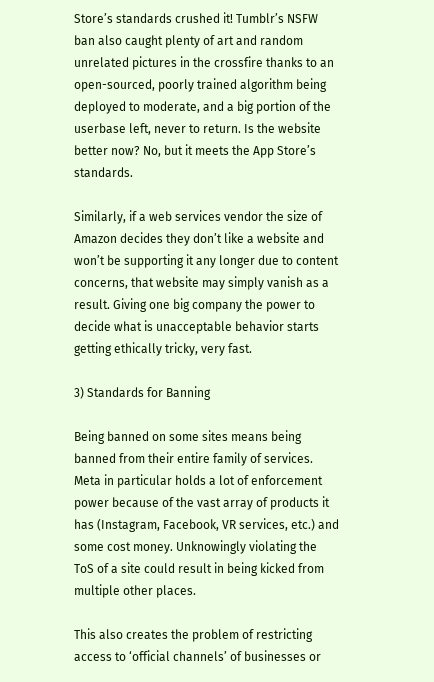Store’s standards crushed it! Tumblr’s NSFW ban also caught plenty of art and random unrelated pictures in the crossfire thanks to an open-sourced, poorly trained algorithm being deployed to moderate, and a big portion of the userbase left, never to return. Is the website better now? No, but it meets the App Store’s standards.

Similarly, if a web services vendor the size of Amazon decides they don’t like a website and won’t be supporting it any longer due to content concerns, that website may simply vanish as a result. Giving one big company the power to decide what is unacceptable behavior starts getting ethically tricky, very fast.

3) Standards for Banning

Being banned on some sites means being banned from their entire family of services. Meta in particular holds a lot of enforcement power because of the vast array of products it has (Instagram, Facebook, VR services, etc.) and some cost money. Unknowingly violating the ToS of a site could result in being kicked from multiple other places.

This also creates the problem of restricting access to ‘official channels’ of businesses or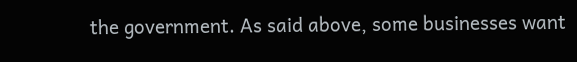the government. As said above, some businesses want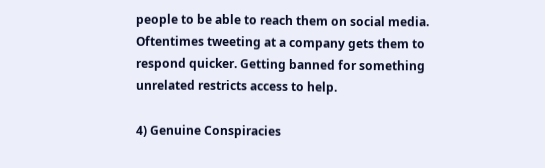people to be able to reach them on social media. Oftentimes tweeting at a company gets them to respond quicker. Getting banned for something unrelated restricts access to help.

4) Genuine Conspiracies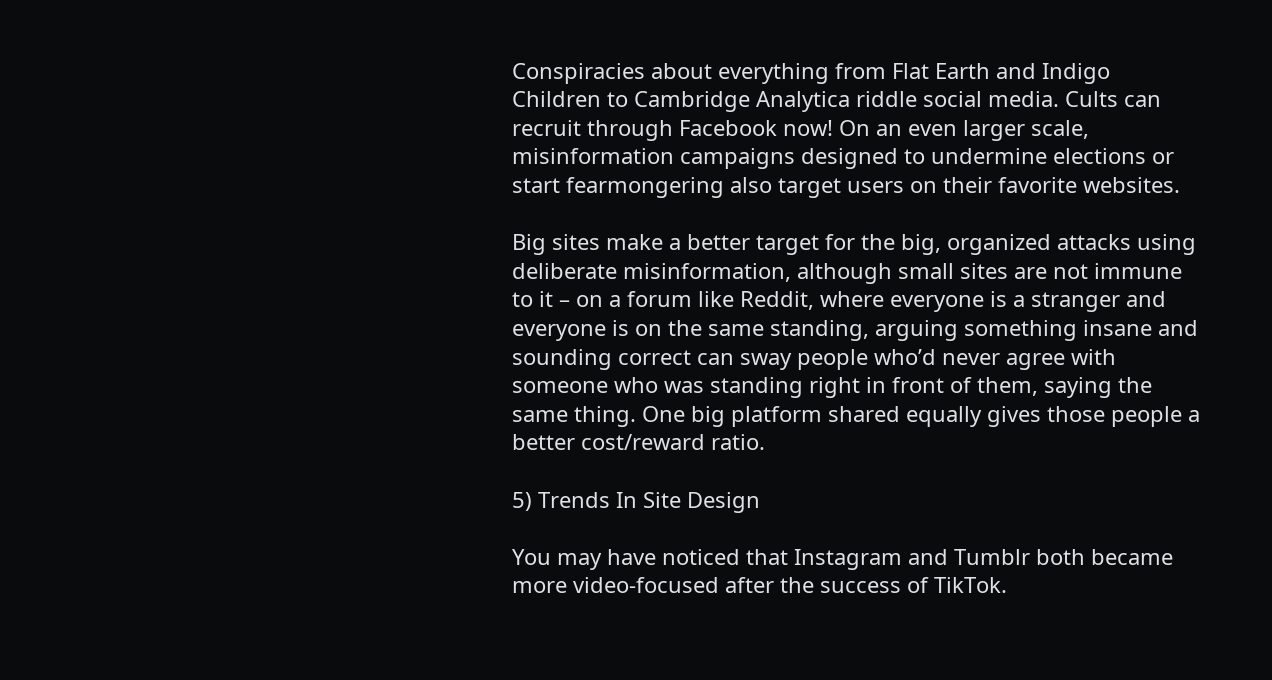Conspiracies about everything from Flat Earth and Indigo Children to Cambridge Analytica riddle social media. Cults can recruit through Facebook now! On an even larger scale, misinformation campaigns designed to undermine elections or start fearmongering also target users on their favorite websites.

Big sites make a better target for the big, organized attacks using deliberate misinformation, although small sites are not immune to it – on a forum like Reddit, where everyone is a stranger and everyone is on the same standing, arguing something insane and sounding correct can sway people who’d never agree with someone who was standing right in front of them, saying the same thing. One big platform shared equally gives those people a better cost/reward ratio.

5) Trends In Site Design

You may have noticed that Instagram and Tumblr both became more video-focused after the success of TikTok.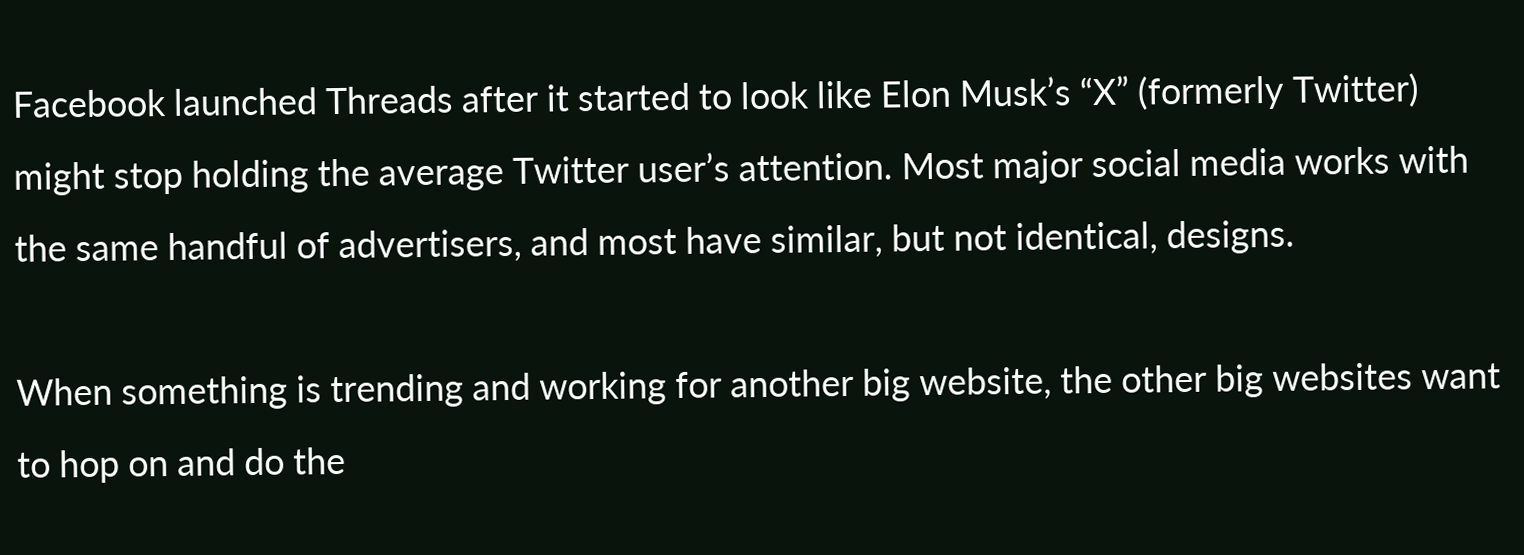Facebook launched Threads after it started to look like Elon Musk’s “X” (formerly Twitter) might stop holding the average Twitter user’s attention. Most major social media works with the same handful of advertisers, and most have similar, but not identical, designs.

When something is trending and working for another big website, the other big websites want to hop on and do the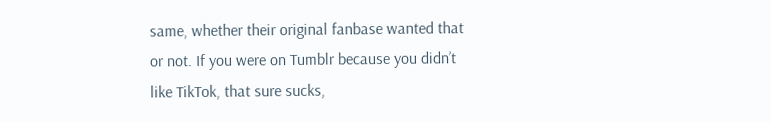same, whether their original fanbase wanted that or not. If you were on Tumblr because you didn’t like TikTok, that sure sucks,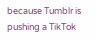because Tumblr is pushing a TikTok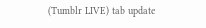(Tumblr LIVE) tab update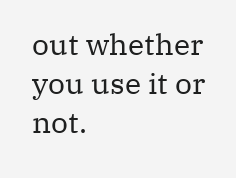out whether you use it or not.